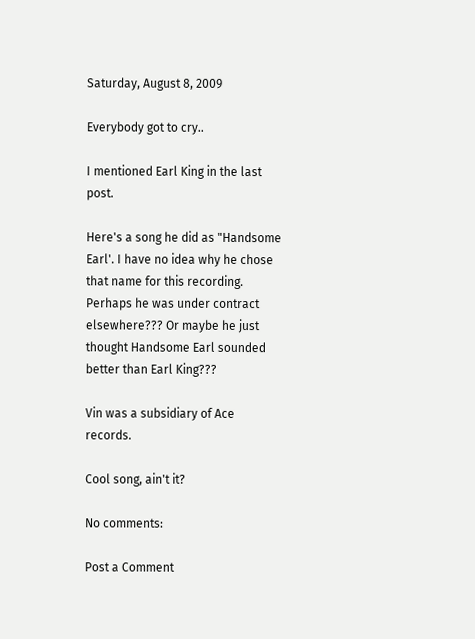Saturday, August 8, 2009

Everybody got to cry..

I mentioned Earl King in the last post.

Here's a song he did as "Handsome Earl'. I have no idea why he chose that name for this recording. Perhaps he was under contract elsewhere??? Or maybe he just thought Handsome Earl sounded better than Earl King???

Vin was a subsidiary of Ace records.

Cool song, ain't it?

No comments:

Post a Comment